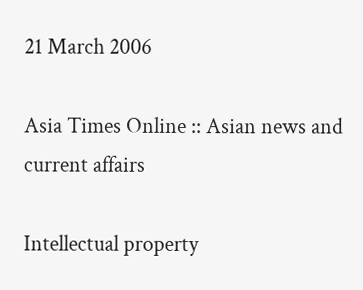21 March 2006

Asia Times Online :: Asian news and current affairs

Intellectual property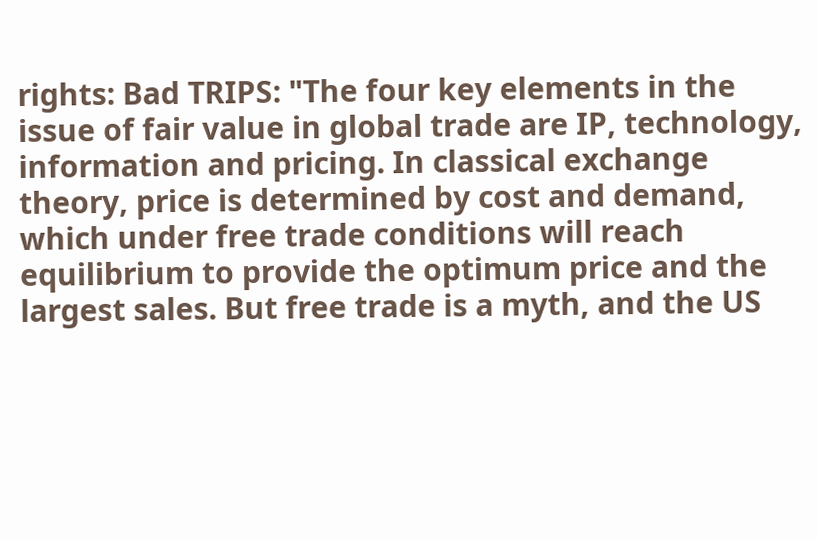rights: Bad TRIPS: "The four key elements in the issue of fair value in global trade are IP, technology, information and pricing. In classical exchange theory, price is determined by cost and demand, which under free trade conditions will reach equilibrium to provide the optimum price and the largest sales. But free trade is a myth, and the US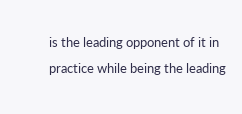is the leading opponent of it in practice while being the leading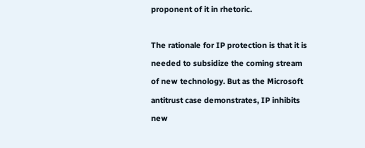proponent of it in rhetoric.

The rationale for IP protection is that it is needed to subsidize the coming stream of new technology. But as the Microsoft antitrust case demonstrates, IP inhibits new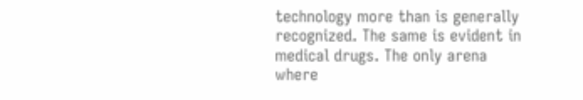technology more than is generally recognized. The same is evident in medical drugs. The only arena where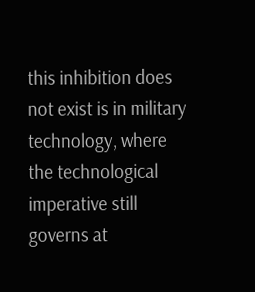this inhibition does not exist is in military technology, where the technological imperative still governs at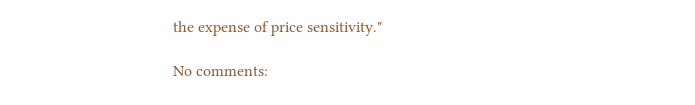the expense of price sensitivity."

No comments: